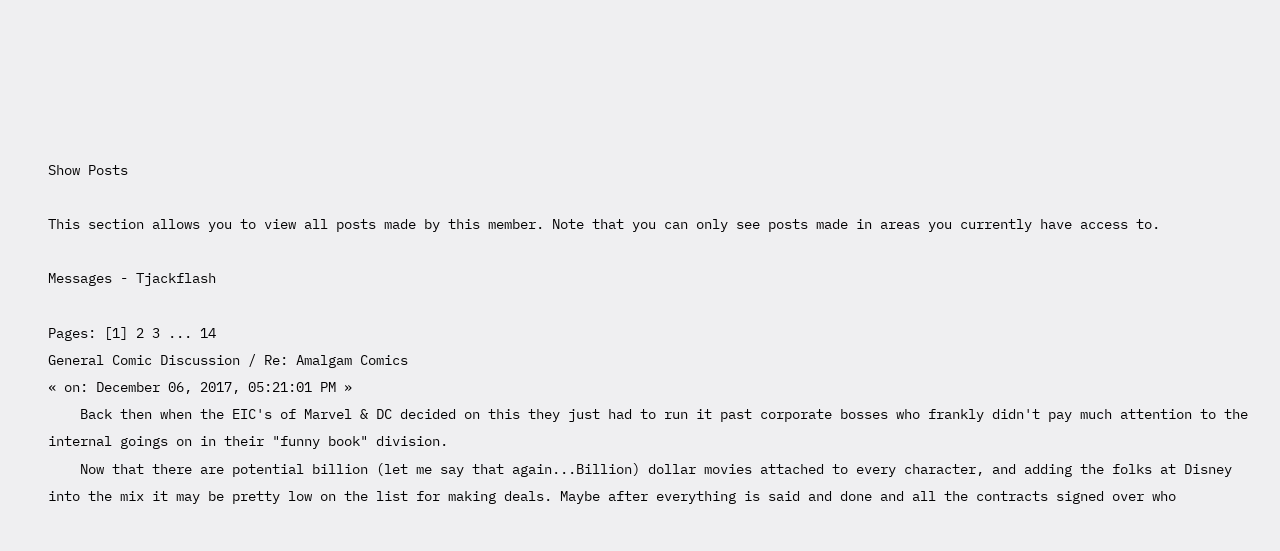Show Posts

This section allows you to view all posts made by this member. Note that you can only see posts made in areas you currently have access to.

Messages - Tjackflash

Pages: [1] 2 3 ... 14
General Comic Discussion / Re: Amalgam Comics
« on: December 06, 2017, 05:21:01 PM »
    Back then when the EIC's of Marvel & DC decided on this they just had to run it past corporate bosses who frankly didn't pay much attention to the internal goings on in their "funny book" division.
    Now that there are potential billion (let me say that again...Billion) dollar movies attached to every character, and adding the folks at Disney into the mix it may be pretty low on the list for making deals. Maybe after everything is said and done and all the contracts signed over who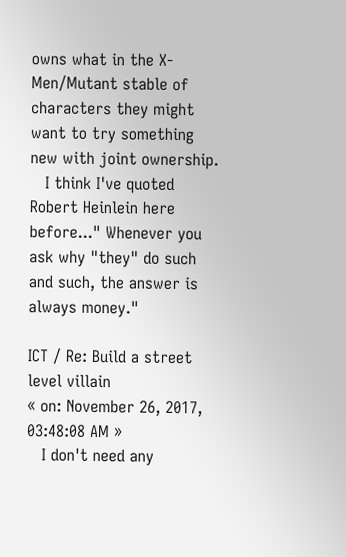owns what in the X-Men/Mutant stable of characters they might want to try something new with joint ownership.
   I think I've quoted Robert Heinlein here before..." Whenever you ask why "they" do such and such, the answer is always money."

ICT / Re: Build a street level villain
« on: November 26, 2017, 03:48:08 AM »
   I don't need any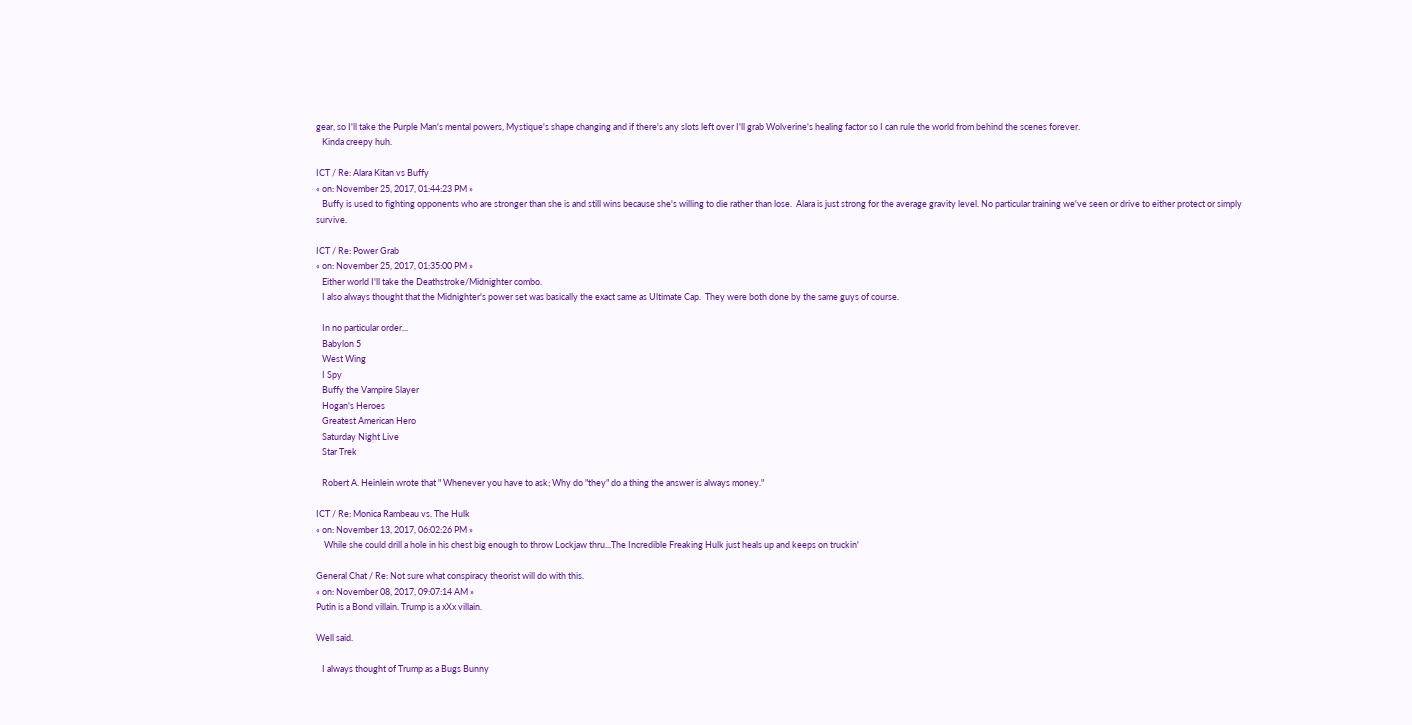gear, so I'll take the Purple Man's mental powers, Mystique's shape changing and if there's any slots left over I'll grab Wolverine's healing factor so I can rule the world from behind the scenes forever.
   Kinda creepy huh.

ICT / Re: Alara Kitan vs Buffy
« on: November 25, 2017, 01:44:23 PM »
   Buffy is used to fighting opponents who are stronger than she is and still wins because she's willing to die rather than lose.  Alara is just strong for the average gravity level. No particular training we've seen or drive to either protect or simply survive.

ICT / Re: Power Grab
« on: November 25, 2017, 01:35:00 PM »
   Either world I'll take the Deathstroke/Midnighter combo.
   I also always thought that the Midnighter's power set was basically the exact same as Ultimate Cap.  They were both done by the same guys of course.

   In no particular order...
   Babylon 5
   West Wing
   I Spy
   Buffy the Vampire Slayer
   Hogan's Heroes
   Greatest American Hero
   Saturday Night Live
   Star Trek

   Robert A. Heinlein wrote that " Whenever you have to ask; Why do "they" do a thing the answer is always money."

ICT / Re: Monica Rambeau vs. The Hulk
« on: November 13, 2017, 06:02:26 PM »
    While she could drill a hole in his chest big enough to throw Lockjaw thru...The Incredible Freaking Hulk just heals up and keeps on truckin'

General Chat / Re: Not sure what conspiracy theorist will do with this.
« on: November 08, 2017, 09:07:14 AM »
Putin is a Bond villain. Trump is a xXx villain.

Well said.

   I always thought of Trump as a Bugs Bunny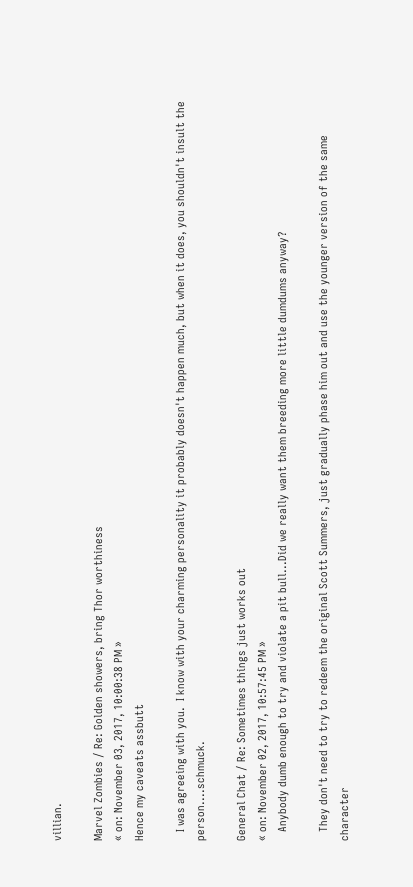villian.

Marvel Zombies / Re: Golden showers, bring Thor worthiness
« on: November 03, 2017, 10:00:38 PM »
Hence my caveats assbutt

   I was agreeing with you.  I know with your charming personality it probably doesn't happen much, but when it does, you shouldn't insult the person....schmuck.

General Chat / Re: Sometimes things just works out
« on: November 02, 2017, 10:57:45 PM »
   Anybody dumb enough to try and violate a pit bull...Did we really want them breeding more little dumdums anyway?

   They don't need to try to redeem the original Scott Summers, just gradually phase him out and use the younger version of the same character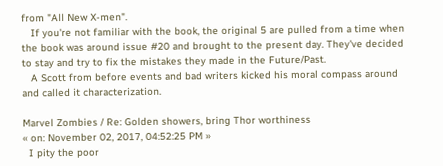from "All New X-men".
   If you're not familiar with the book, the original 5 are pulled from a time when the book was around issue #20 and brought to the present day. They've decided to stay and try to fix the mistakes they made in the Future/Past.
   A Scott from before events and bad writers kicked his moral compass around and called it characterization.

Marvel Zombies / Re: Golden showers, bring Thor worthiness
« on: November 02, 2017, 04:52:25 PM »
  I pity the poor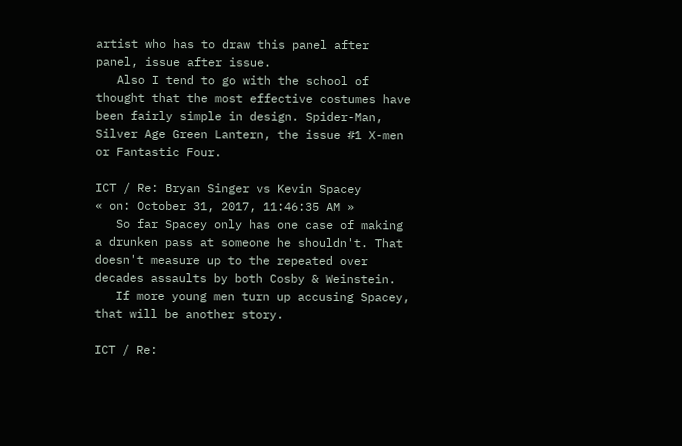artist who has to draw this panel after panel, issue after issue.
   Also I tend to go with the school of thought that the most effective costumes have been fairly simple in design. Spider-Man, Silver Age Green Lantern, the issue #1 X-men or Fantastic Four.

ICT / Re: Bryan Singer vs Kevin Spacey
« on: October 31, 2017, 11:46:35 AM »
   So far Spacey only has one case of making a drunken pass at someone he shouldn't. That doesn't measure up to the repeated over decades assaults by both Cosby & Weinstein.
   If more young men turn up accusing Spacey, that will be another story.

ICT / Re: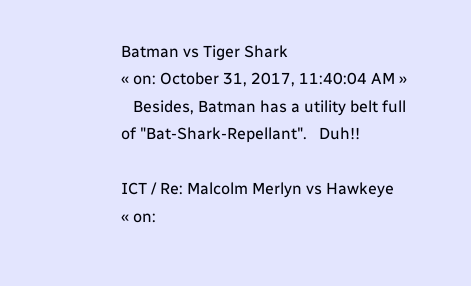Batman vs Tiger Shark
« on: October 31, 2017, 11:40:04 AM »
   Besides, Batman has a utility belt full of "Bat-Shark-Repellant".   Duh!!

ICT / Re: Malcolm Merlyn vs Hawkeye
« on: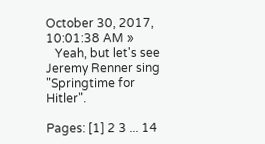October 30, 2017, 10:01:38 AM »
   Yeah, but let's see Jeremy Renner sing "Springtime for Hitler".

Pages: [1] 2 3 ... 14